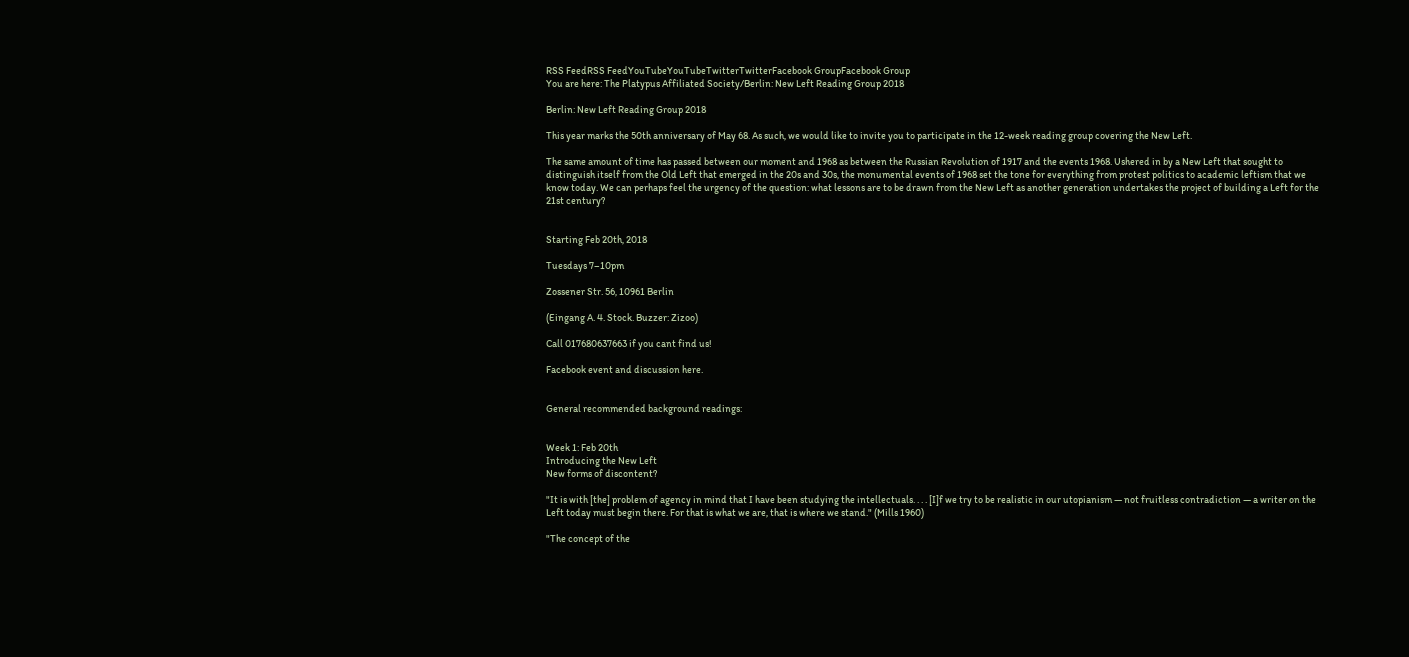RSS FeedRSS FeedYouTubeYouTubeTwitterTwitterFacebook GroupFacebook Group
You are here: The Platypus Affiliated Society/Berlin: New Left Reading Group 2018

Berlin: New Left Reading Group 2018

This year marks the 50th anniversary of May 68. As such, we would like to invite you to participate in the 12-week reading group covering the New Left.

The same amount of time has passed between our moment and 1968 as between the Russian Revolution of 1917 and the events 1968. Ushered in by a New Left that sought to distinguish itself from the Old Left that emerged in the 20s and 30s, the monumental events of 1968 set the tone for everything from protest politics to academic leftism that we know today. We can perhaps feel the urgency of the question: what lessons are to be drawn from the New Left as another generation undertakes the project of building a Left for the 21st century?


Starting Feb 20th, 2018

Tuesdays 7–10pm

Zossener Str. 56, 10961 Berlin

(Eingang A. 4. Stock. Buzzer: Zizoo)

Call 017680637663 if you cant find us!

Facebook event and discussion here.


General recommended background readings:


Week 1: Feb 20th
Introducing the New Left
New forms of discontent?

"It is with [the] problem of agency in mind that I have been studying the intellectuals. . . . [I]f we try to be realistic in our utopianism — not fruitless contradiction — a writer on the Left today must begin there. For that is what we are, that is where we stand." (Mills 1960)

"The concept of the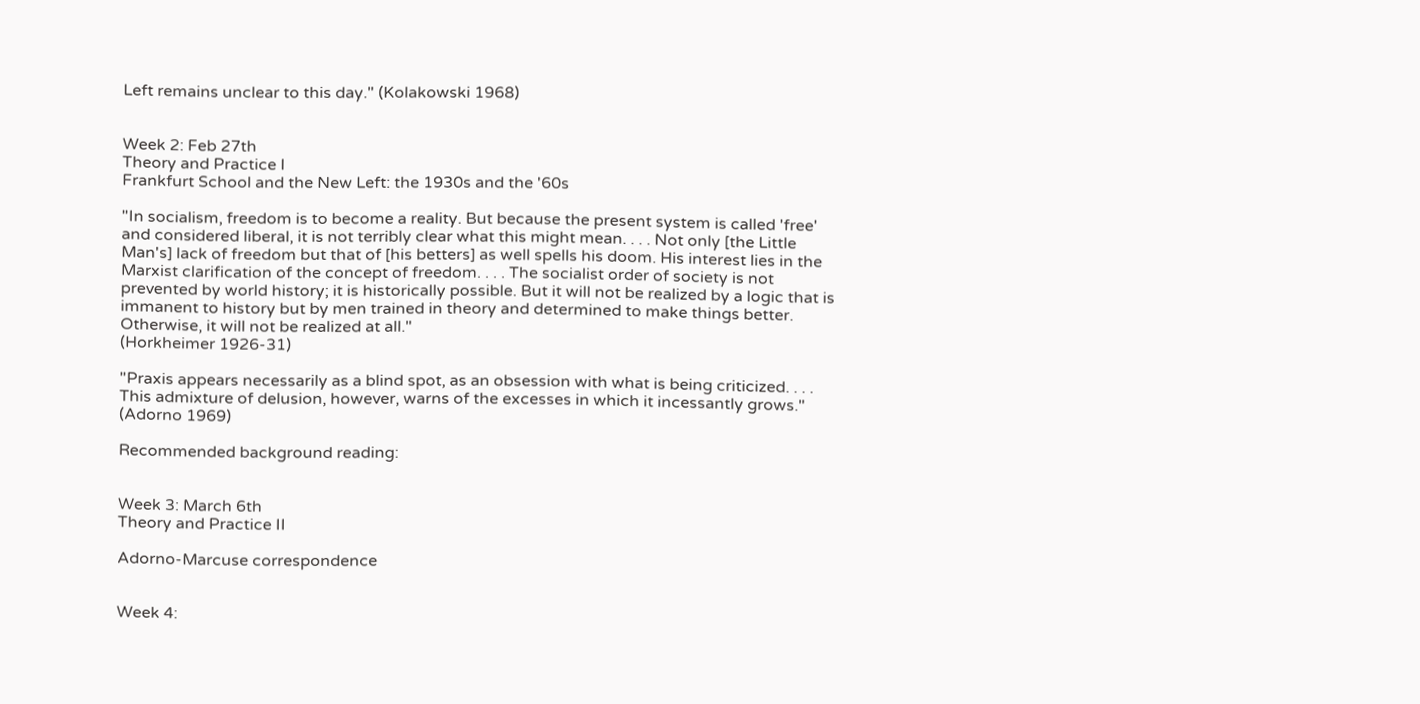Left remains unclear to this day." (Kolakowski 1968)


Week 2: Feb 27th
Theory and Practice I
Frankfurt School and the New Left: the 1930s and the '60s

"In socialism, freedom is to become a reality. But because the present system is called 'free' and considered liberal, it is not terribly clear what this might mean. . . . Not only [the Little Man's] lack of freedom but that of [his betters] as well spells his doom. His interest lies in the Marxist clarification of the concept of freedom. . . . The socialist order of society is not prevented by world history; it is historically possible. But it will not be realized by a logic that is immanent to history but by men trained in theory and determined to make things better. Otherwise, it will not be realized at all."
(Horkheimer 1926-31)

"Praxis appears necessarily as a blind spot, as an obsession with what is being criticized. . . . This admixture of delusion, however, warns of the excesses in which it incessantly grows." (Adorno 1969)

Recommended background reading:


Week 3: March 6th
Theory and Practice II

Adorno-Marcuse correspondence


Week 4: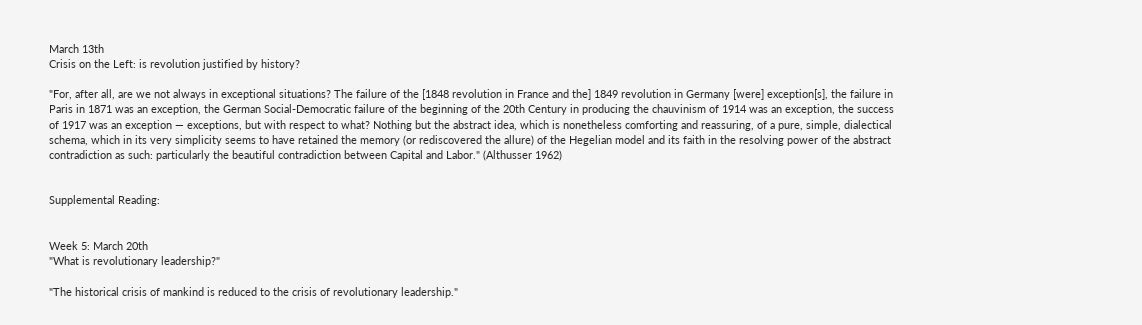March 13th
Crisis on the Left: is revolution justified by history?

"For, after all, are we not always in exceptional situations? The failure of the [1848 revolution in France and the] 1849 revolution in Germany [were] exception[s], the failure in Paris in 1871 was an exception, the German Social-Democratic failure of the beginning of the 20th Century in producing the chauvinism of 1914 was an exception, the success of 1917 was an exception — exceptions, but with respect to what? Nothing but the abstract idea, which is nonetheless comforting and reassuring, of a pure, simple, dialectical schema, which in its very simplicity seems to have retained the memory (or rediscovered the allure) of the Hegelian model and its faith in the resolving power of the abstract contradiction as such: particularly the beautiful contradiction between Capital and Labor." (Althusser 1962)


Supplemental Reading:


Week 5: March 20th
"What is revolutionary leadership?"

"The historical crisis of mankind is reduced to the crisis of revolutionary leadership."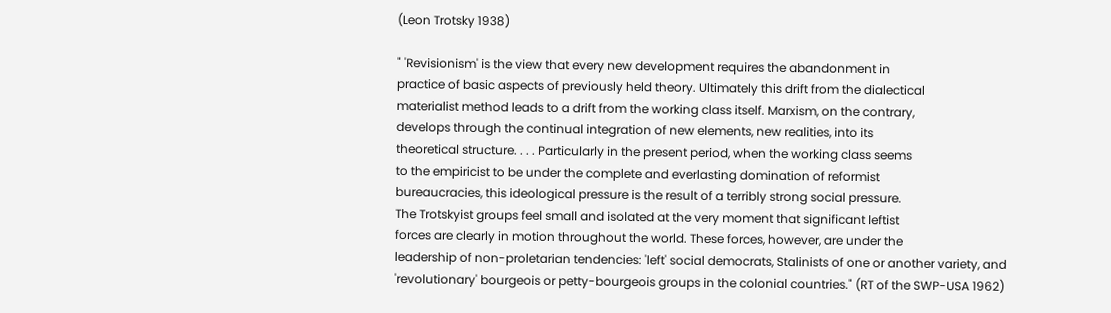(Leon Trotsky 1938)

" 'Revisionism' is the view that every new development requires the abandonment in
practice of basic aspects of previously held theory. Ultimately this drift from the dialectical
materialist method leads to a drift from the working class itself. Marxism, on the contrary,
develops through the continual integration of new elements, new realities, into its
theoretical structure. . . . Particularly in the present period, when the working class seems
to the empiricist to be under the complete and everlasting domination of reformist
bureaucracies, this ideological pressure is the result of a terribly strong social pressure.
The Trotskyist groups feel small and isolated at the very moment that significant leftist
forces are clearly in motion throughout the world. These forces, however, are under the
leadership of non-proletarian tendencies: 'left' social democrats, Stalinists of one or another variety, and 'revolutionary' bourgeois or petty-bourgeois groups in the colonial countries." (RT of the SWP-USA 1962)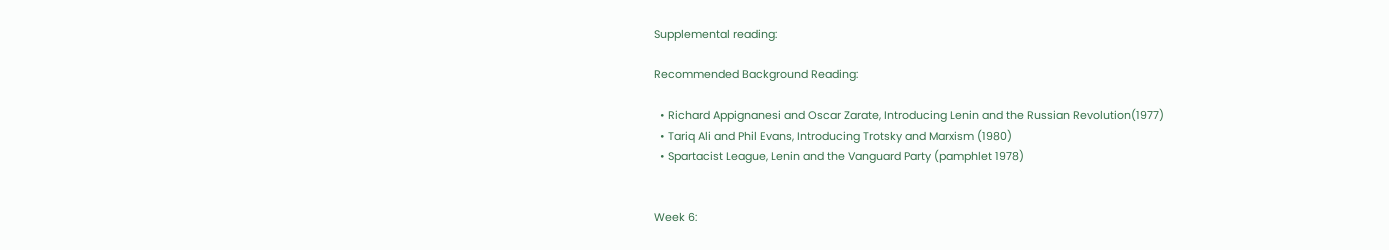Supplemental reading:

Recommended Background Reading:

  • Richard Appignanesi and Oscar Zarate, Introducing Lenin and the Russian Revolution(1977)
  • Tariq Ali and Phil Evans, Introducing Trotsky and Marxism (1980)
  • Spartacist League, Lenin and the Vanguard Party (pamphlet 1978)


Week 6: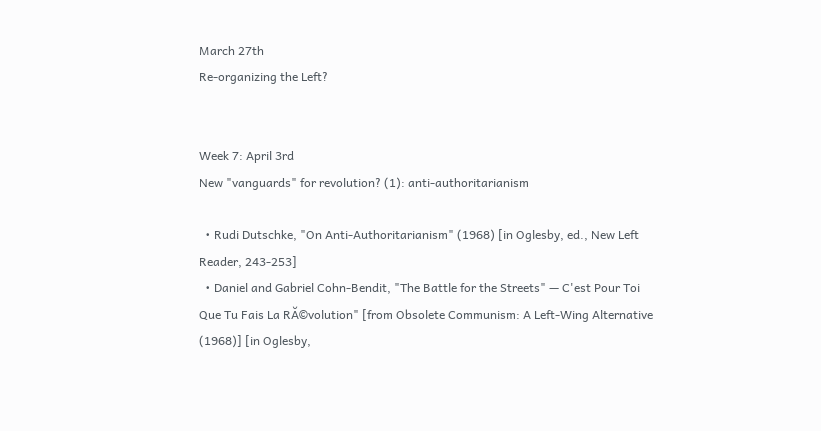March 27th
Re-organizing the Left?


Week 7: April 3rd
New "vanguards" for revolution? (1): anti-authoritarianism

  • Rudi Dutschke, "On Anti-Authoritarianism" (1968) [in Oglesby, ed., New Left Reader, 243-253]
  • Daniel and Gabriel Cohn-Bendit, "The Battle for the Streets" — C'est Pour Toi Que Tu Fais La RĂ©volution" [from Obsolete Communism: A Left-Wing Alternative (1968)] [in Oglesby,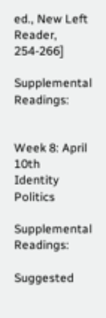ed., New Left Reader, 254-266]

Supplemental Readings:


Week 8: April 10th
Identity Politics

Supplemental Readings:

Suggested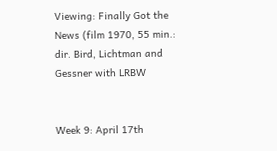Viewing: Finally Got the News (film 1970, 55 min.: dir. Bird, Lichtman and Gessner with LRBW


Week 9: April 17th